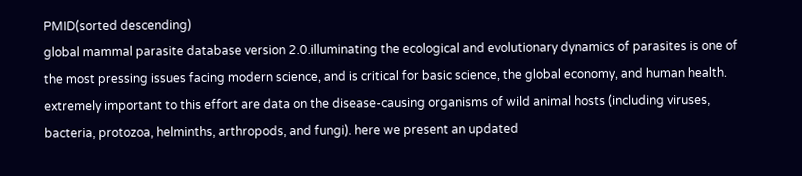PMID(sorted descending)
global mammal parasite database version 2.0.illuminating the ecological and evolutionary dynamics of parasites is one of the most pressing issues facing modern science, and is critical for basic science, the global economy, and human health. extremely important to this effort are data on the disease-causing organisms of wild animal hosts (including viruses, bacteria, protozoa, helminths, arthropods, and fungi). here we present an updated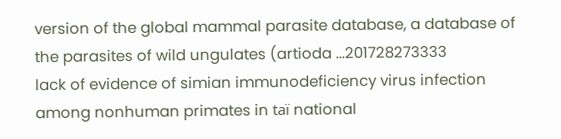version of the global mammal parasite database, a database of the parasites of wild ungulates (artioda ...201728273333
lack of evidence of simian immunodeficiency virus infection among nonhuman primates in taï national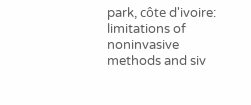park, côte d'ivoire: limitations of noninvasive methods and siv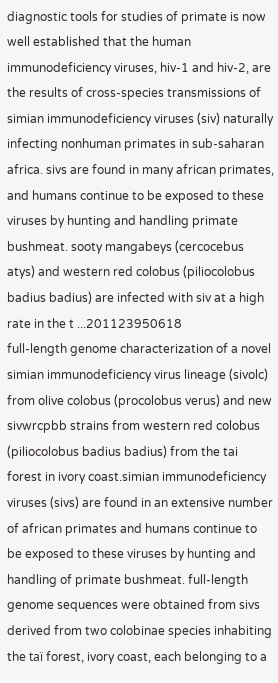diagnostic tools for studies of primate is now well established that the human immunodeficiency viruses, hiv-1 and hiv-2, are the results of cross-species transmissions of simian immunodeficiency viruses (siv) naturally infecting nonhuman primates in sub-saharan africa. sivs are found in many african primates, and humans continue to be exposed to these viruses by hunting and handling primate bushmeat. sooty mangabeys (cercocebus atys) and western red colobus (piliocolobus badius badius) are infected with siv at a high rate in the t ...201123950618
full-length genome characterization of a novel simian immunodeficiency virus lineage (sivolc) from olive colobus (procolobus verus) and new sivwrcpbb strains from western red colobus (piliocolobus badius badius) from the tai forest in ivory coast.simian immunodeficiency viruses (sivs) are found in an extensive number of african primates and humans continue to be exposed to these viruses by hunting and handling of primate bushmeat. full-length genome sequences were obtained from sivs derived from two colobinae species inhabiting the taï forest, ivory coast, each belonging to a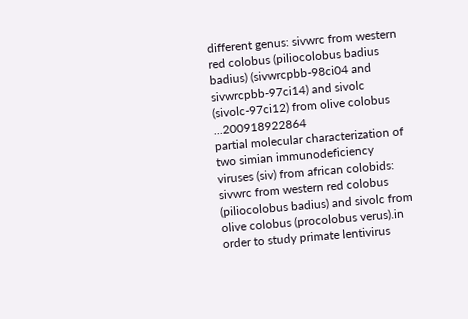different genus: sivwrc from western red colobus (piliocolobus badius badius) (sivwrcpbb-98ci04 and sivwrcpbb-97ci14) and sivolc (sivolc-97ci12) from olive colobus ...200918922864
partial molecular characterization of two simian immunodeficiency viruses (siv) from african colobids: sivwrc from western red colobus (piliocolobus badius) and sivolc from olive colobus (procolobus verus).in order to study primate lentivirus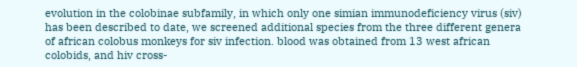evolution in the colobinae subfamily, in which only one simian immunodeficiency virus (siv) has been described to date, we screened additional species from the three different genera of african colobus monkeys for siv infection. blood was obtained from 13 west african colobids, and hiv cross-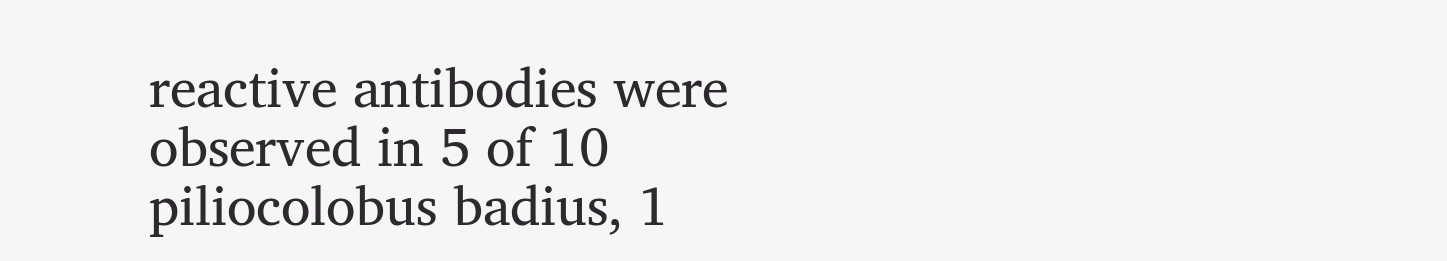reactive antibodies were observed in 5 of 10 piliocolobus badius, 1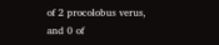of 2 procolobus verus, and 0 of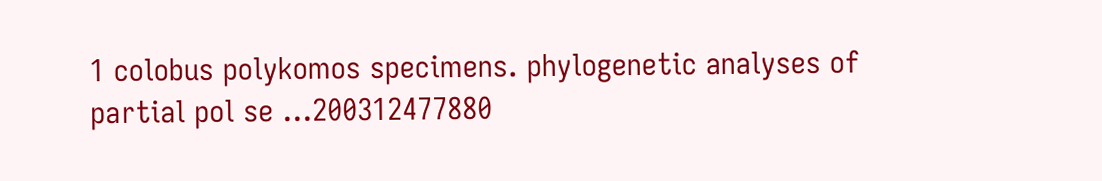1 colobus polykomos specimens. phylogenetic analyses of partial pol se ...200312477880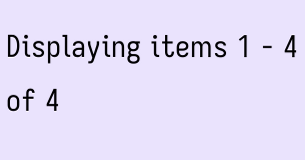Displaying items 1 - 4 of 4